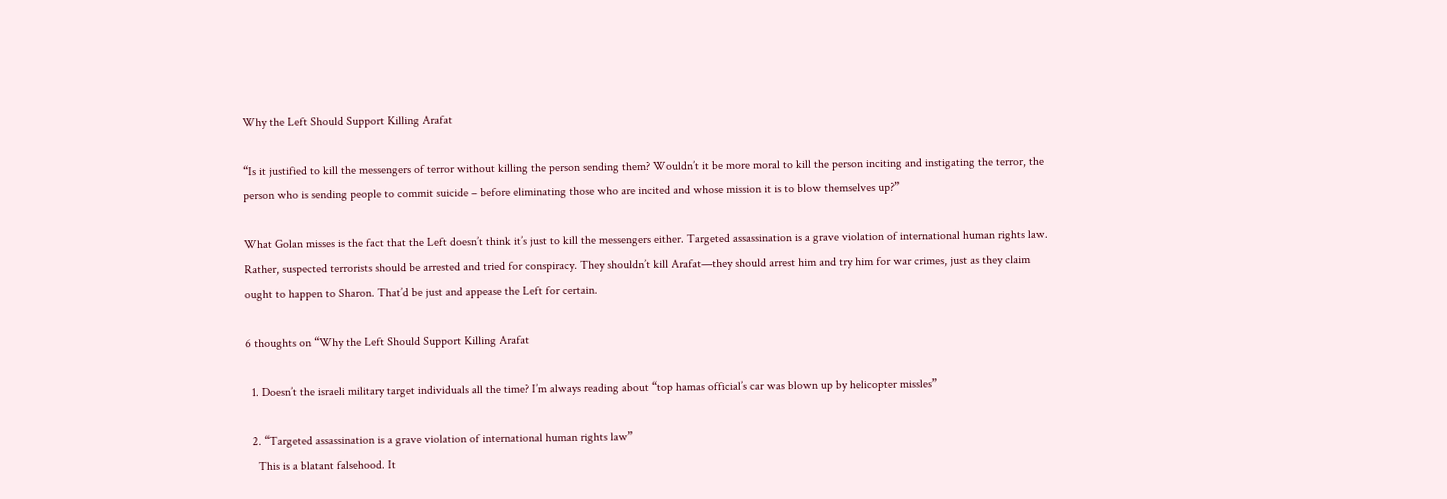Why the Left Should Support Killing Arafat

“Is it justified to kill the messengers of terror without killing the person sending them? Wouldn’t it be more moral to kill the person inciting and instigating the terror, the person who is sending people to commit suicide – before eliminating those who are incited and whose mission it is to blow themselves up?”

What Golan misses is the fact that the Left doesn’t think it’s just to kill the messengers either. Targeted assassination is a grave violation of international human rights law. Rather, suspected terrorists should be arrested and tried for conspiracy. They shouldn’t kill Arafat—they should arrest him and try him for war crimes, just as they claim ought to happen to Sharon. That’d be just and appease the Left for certain.

6 thoughts on “Why the Left Should Support Killing Arafat

  1. Doesn’t the israeli military target individuals all the time? I’m always reading about “top hamas official’s car was blown up by helicopter missles”

  2. “Targeted assassination is a grave violation of international human rights law”
    This is a blatant falsehood. It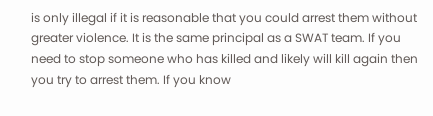is only illegal if it is reasonable that you could arrest them without greater violence. It is the same principal as a SWAT team. If you need to stop someone who has killed and likely will kill again then you try to arrest them. If you know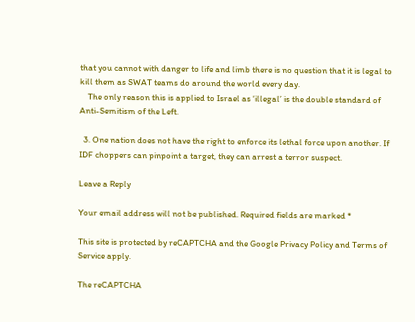that you cannot with danger to life and limb there is no question that it is legal to kill them as SWAT teams do around the world every day.
    The only reason this is applied to Israel as ‘illegal’ is the double standard of Anti-Semitism of the Left.

  3. One nation does not have the right to enforce its lethal force upon another. If IDF choppers can pinpoint a target, they can arrest a terror suspect.

Leave a Reply

Your email address will not be published. Required fields are marked *

This site is protected by reCAPTCHA and the Google Privacy Policy and Terms of Service apply.

The reCAPTCHA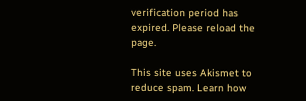verification period has expired. Please reload the page.

This site uses Akismet to reduce spam. Learn how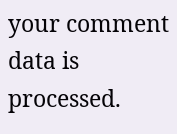your comment data is processed.